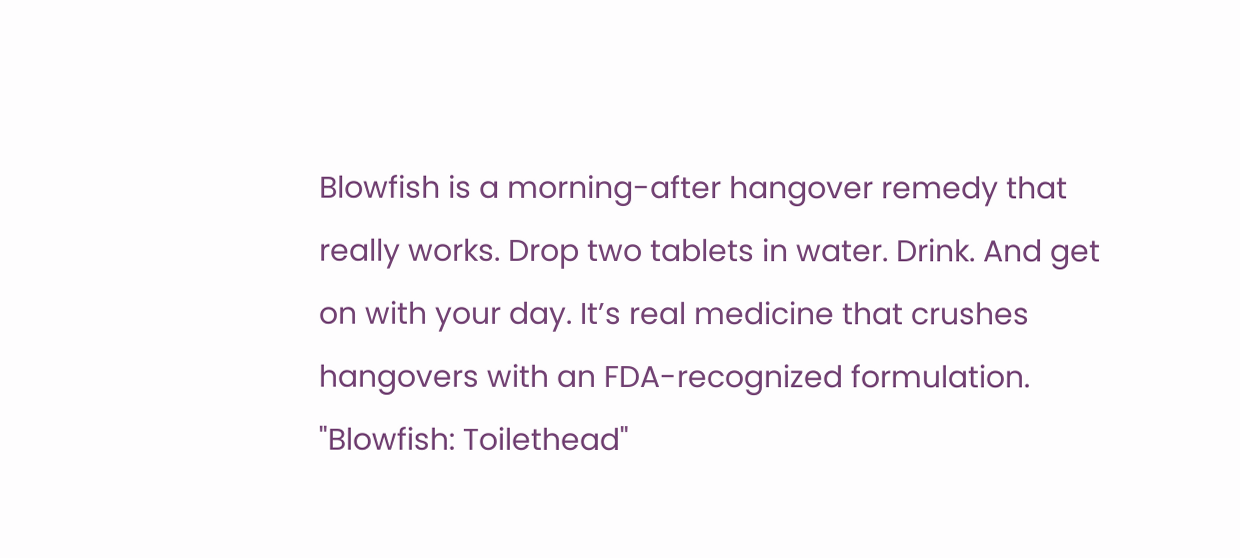Blowfish is a morning-after hangover remedy that really works. Drop two tablets in water. Drink. And get on with your day. It’s real medicine that crushes hangovers with an FDA-recognized formulation.
"Blowfish: Toilethead"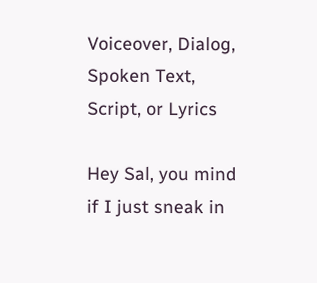Voiceover, Dialog, Spoken Text, Script, or Lyrics

Hey Sal, you mind if I just sneak in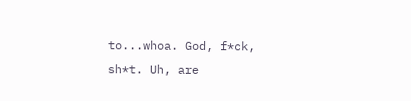to...whoa. God, f*ck, sh*t. Uh, are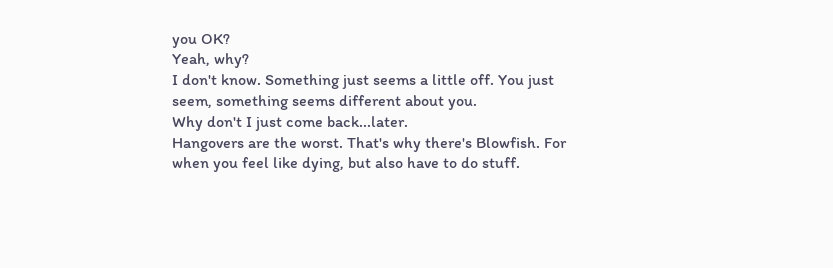you OK?
Yeah, why?
I don't know. Something just seems a little off. You just seem, something seems different about you.
Why don't I just come back...later.
Hangovers are the worst. That's why there's Blowfish. For when you feel like dying, but also have to do stuff.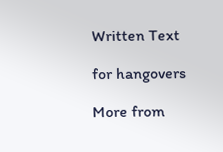Written Text

for hangovers

More from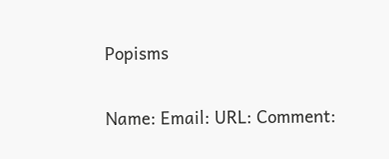Popisms


Name: Email: URL: Comment: